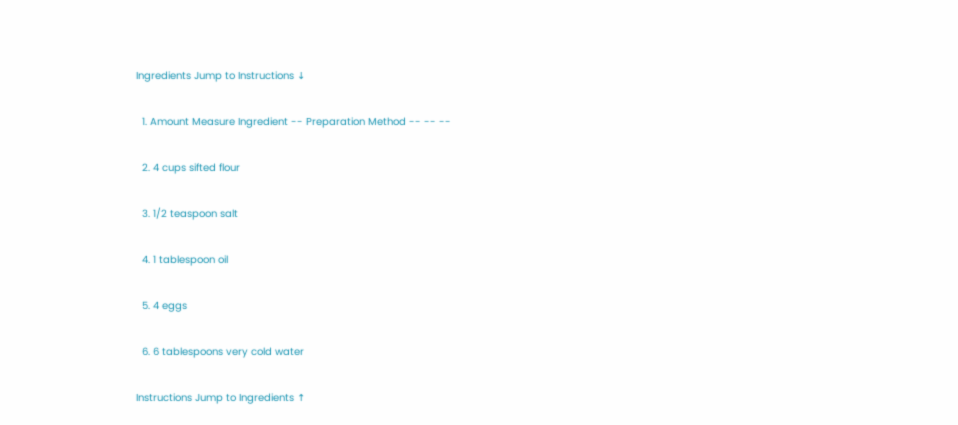Ingredients Jump to Instructions ↓

  1. Amount Measure Ingredient -- Preparation Method -- -- --

  2. 4 cups sifted flour

  3. 1/2 teaspoon salt

  4. 1 tablespoon oil

  5. 4 eggs

  6. 6 tablespoons very cold water

Instructions Jump to Ingredients ↑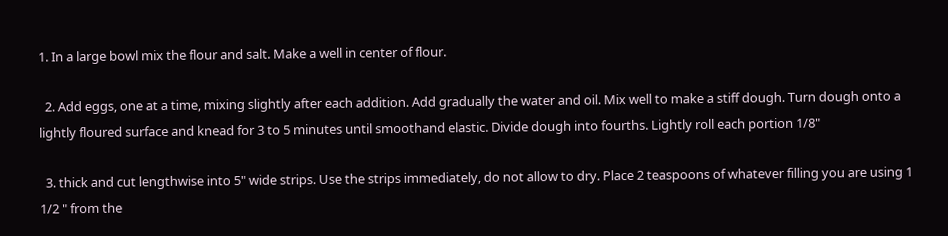1. In a large bowl mix the flour and salt. Make a well in center of flour.

  2. Add eggs, one at a time, mixing slightly after each addition. Add gradually the water and oil. Mix well to make a stiff dough. Turn dough onto a lightly floured surface and knead for 3 to 5 minutes until smoothand elastic. Divide dough into fourths. Lightly roll each portion 1/8"

  3. thick and cut lengthwise into 5" wide strips. Use the strips immediately, do not allow to dry. Place 2 teaspoons of whatever filling you are using 1 1/2 " from the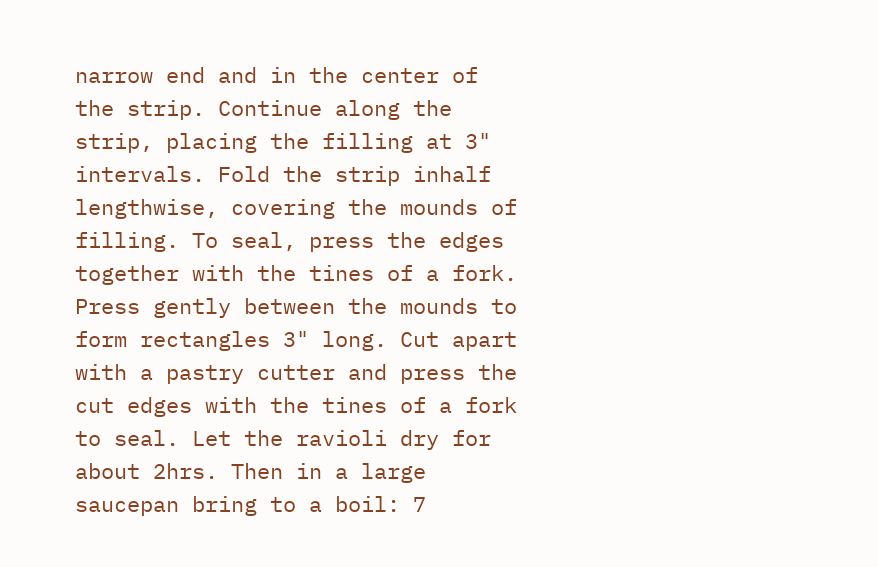narrow end and in the center of the strip. Continue along the strip, placing the filling at 3" intervals. Fold the strip inhalf lengthwise, covering the mounds of filling. To seal, press the edges together with the tines of a fork. Press gently between the mounds to form rectangles 3" long. Cut apart with a pastry cutter and press the cut edges with the tines of a fork to seal. Let the ravioli dry for about 2hrs. Then in a large saucepan bring to a boil: 7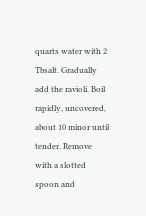quarts water with 2 Tbsalt. Gradually add the ravioli. Boil rapidly, uncovered, about 10 minor until tender. Remove with a slotted spoon and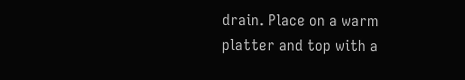drain. Place on a warm platter and top with a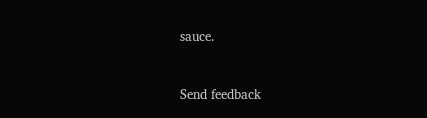sauce.


Send feedback